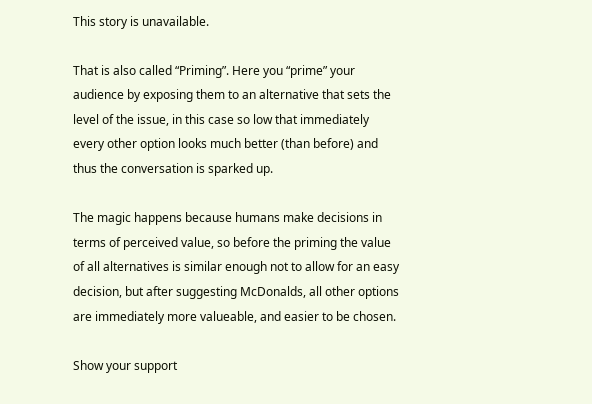This story is unavailable.

That is also called “Priming”. Here you “prime” your audience by exposing them to an alternative that sets the level of the issue, in this case so low that immediately every other option looks much better (than before) and thus the conversation is sparked up.

The magic happens because humans make decisions in terms of perceived value, so before the priming the value of all alternatives is similar enough not to allow for an easy decision, but after suggesting McDonalds, all other options are immediately more valueable, and easier to be chosen.

Show your support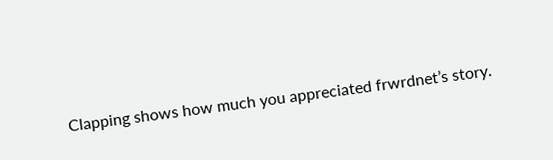Clapping shows how much you appreciated frwrdnet’s story.